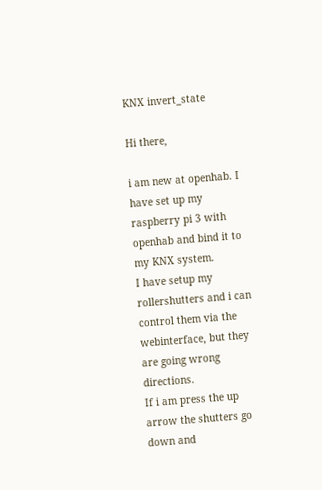KNX invert_state

Hi there,

i am new at openhab. I have set up my raspberry pi 3 with openhab and bind it to my KNX system.
I have setup my rollershutters and i can control them via the webinterface, but they are going wrong directions.
If i am press the up arrow the shutters go down and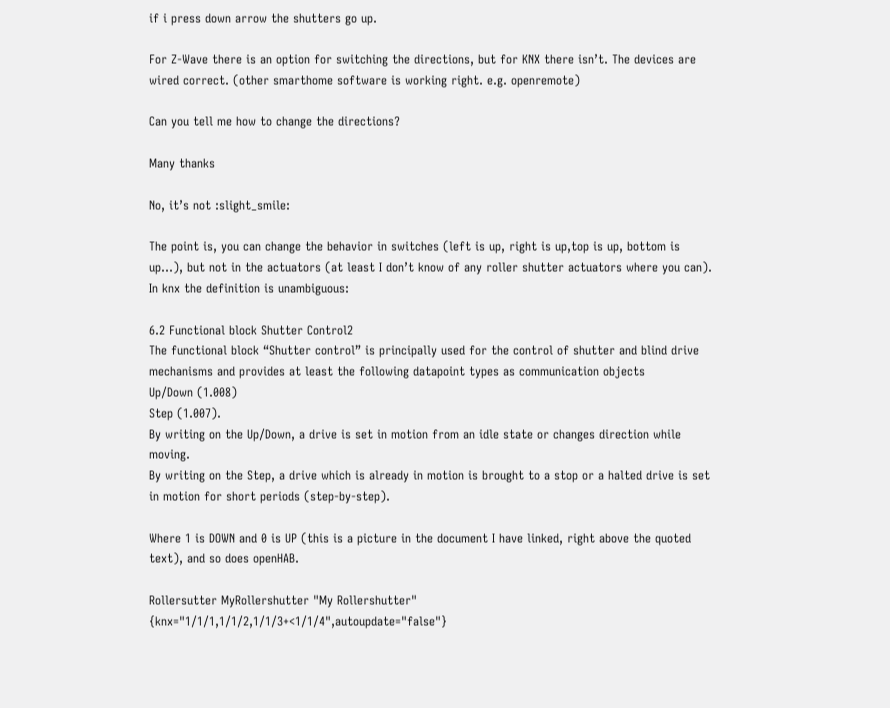if i press down arrow the shutters go up.

For Z-Wave there is an option for switching the directions, but for KNX there isn’t. The devices are wired correct. (other smarthome software is working right. e.g. openremote)

Can you tell me how to change the directions?

Many thanks

No, it’s not :slight_smile:

The point is, you can change the behavior in switches (left is up, right is up,top is up, bottom is up…), but not in the actuators (at least I don’t know of any roller shutter actuators where you can). In knx the definition is unambiguous:

6.2 Functional block Shutter Control2
The functional block “Shutter control” is principally used for the control of shutter and blind drive mechanisms and provides at least the following datapoint types as communication objects
Up/Down (1.008)
Step (1.007).
By writing on the Up/Down, a drive is set in motion from an idle state or changes direction while moving.
By writing on the Step, a drive which is already in motion is brought to a stop or a halted drive is set in motion for short periods (step-by-step).

Where 1 is DOWN and 0 is UP (this is a picture in the document I have linked, right above the quoted text), and so does openHAB.

Rollersutter MyRollershutter "My Rollershutter" {knx="1/1/1,1/1/2,1/1/3+<1/1/4",autoupdate="false"}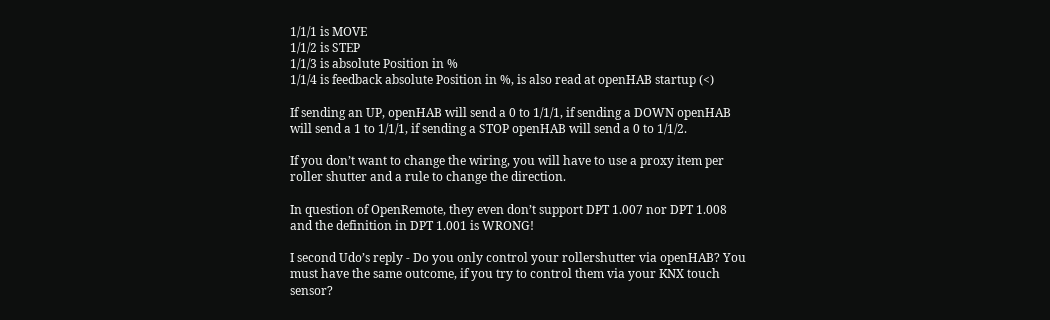1/1/1 is MOVE
1/1/2 is STEP
1/1/3 is absolute Position in %
1/1/4 is feedback absolute Position in %, is also read at openHAB startup (<)

If sending an UP, openHAB will send a 0 to 1/1/1, if sending a DOWN openHAB will send a 1 to 1/1/1, if sending a STOP openHAB will send a 0 to 1/1/2.

If you don’t want to change the wiring, you will have to use a proxy item per roller shutter and a rule to change the direction.

In question of OpenRemote, they even don’t support DPT 1.007 nor DPT 1.008 and the definition in DPT 1.001 is WRONG!

I second Udo’s reply - Do you only control your rollershutter via openHAB? You must have the same outcome, if you try to control them via your KNX touch sensor?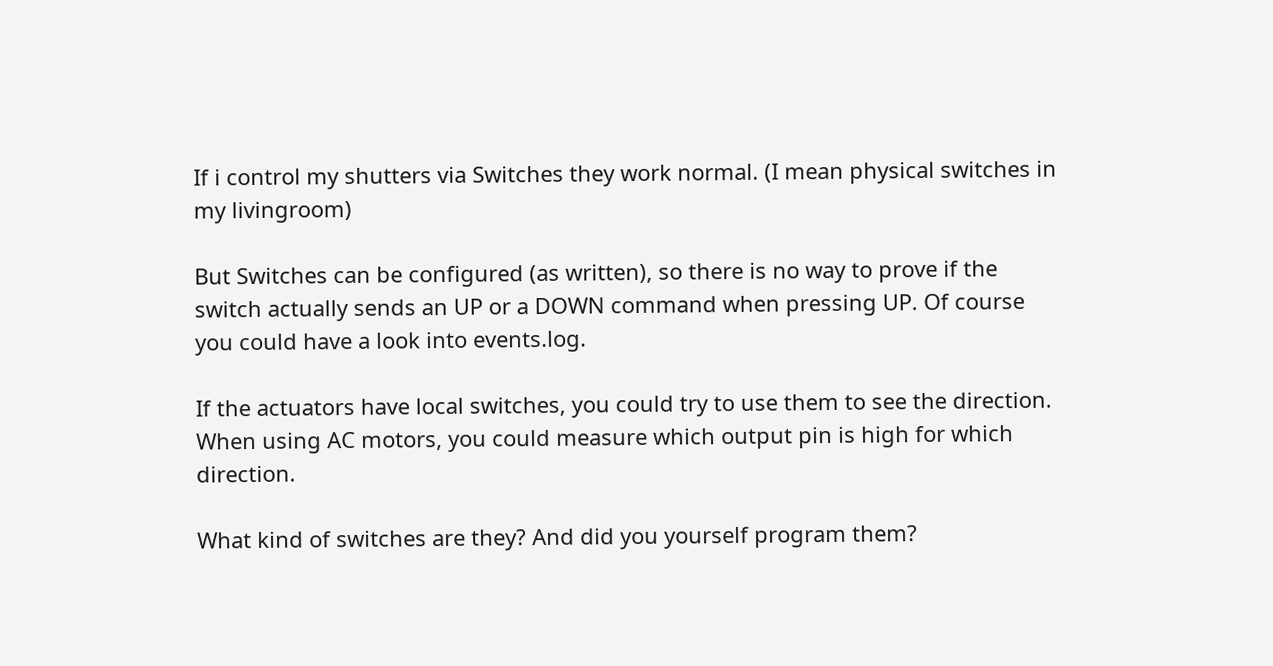If i control my shutters via Switches they work normal. (I mean physical switches in my livingroom)

But Switches can be configured (as written), so there is no way to prove if the switch actually sends an UP or a DOWN command when pressing UP. Of course you could have a look into events.log.

If the actuators have local switches, you could try to use them to see the direction. When using AC motors, you could measure which output pin is high for which direction.

What kind of switches are they? And did you yourself program them?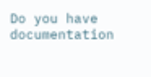Do you have documentation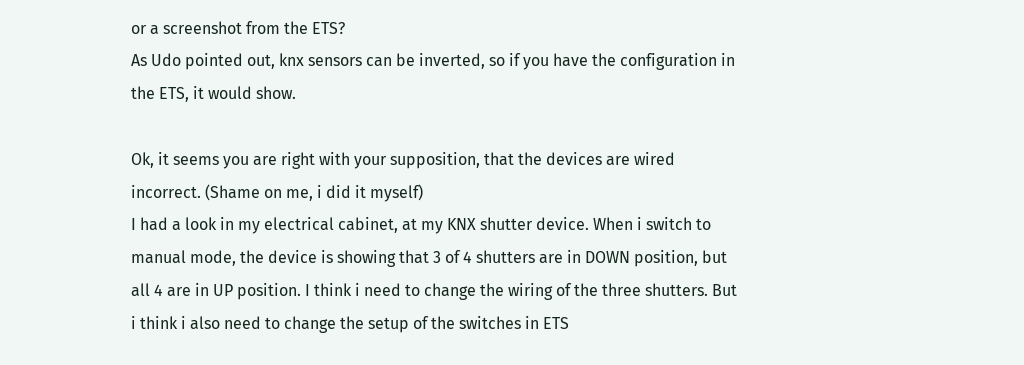or a screenshot from the ETS?
As Udo pointed out, knx sensors can be inverted, so if you have the configuration in the ETS, it would show.

Ok, it seems you are right with your supposition, that the devices are wired incorrect. (Shame on me, i did it myself)
I had a look in my electrical cabinet, at my KNX shutter device. When i switch to manual mode, the device is showing that 3 of 4 shutters are in DOWN position, but all 4 are in UP position. I think i need to change the wiring of the three shutters. But i think i also need to change the setup of the switches in ETS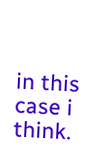in this case i think.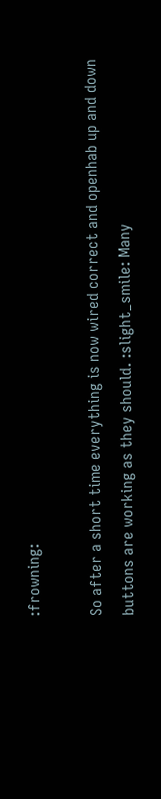:frowning:

So after a short time everything is now wired correct and openhab up and down buttons are working as they should. :slight_smile: Many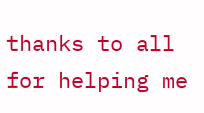thanks to all for helping me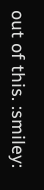out of this. :smiley: